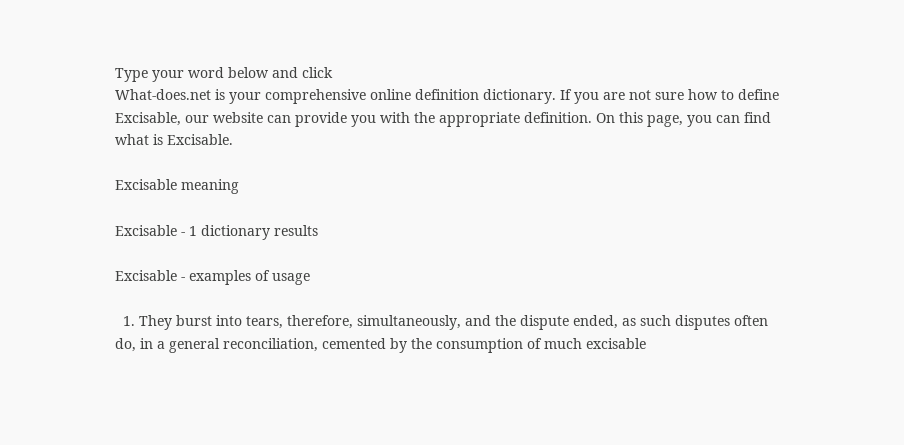Type your word below and click
What-does.net is your comprehensive online definition dictionary. If you are not sure how to define Excisable, our website can provide you with the appropriate definition. On this page, you can find what is Excisable.

Excisable meaning

Excisable - 1 dictionary results

Excisable - examples of usage

  1. They burst into tears, therefore, simultaneously, and the dispute ended, as such disputes often do, in a general reconciliation, cemented by the consumption of much excisable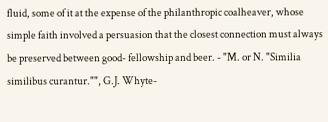fluid, some of it at the expense of the philanthropic coalheaver, whose simple faith involved a persuasion that the closest connection must always be preserved between good- fellowship and beer. - "M. or N. "Similia similibus curantur."", G.J. Whyte-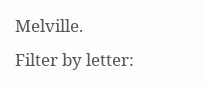Melville.
Filter by letter: